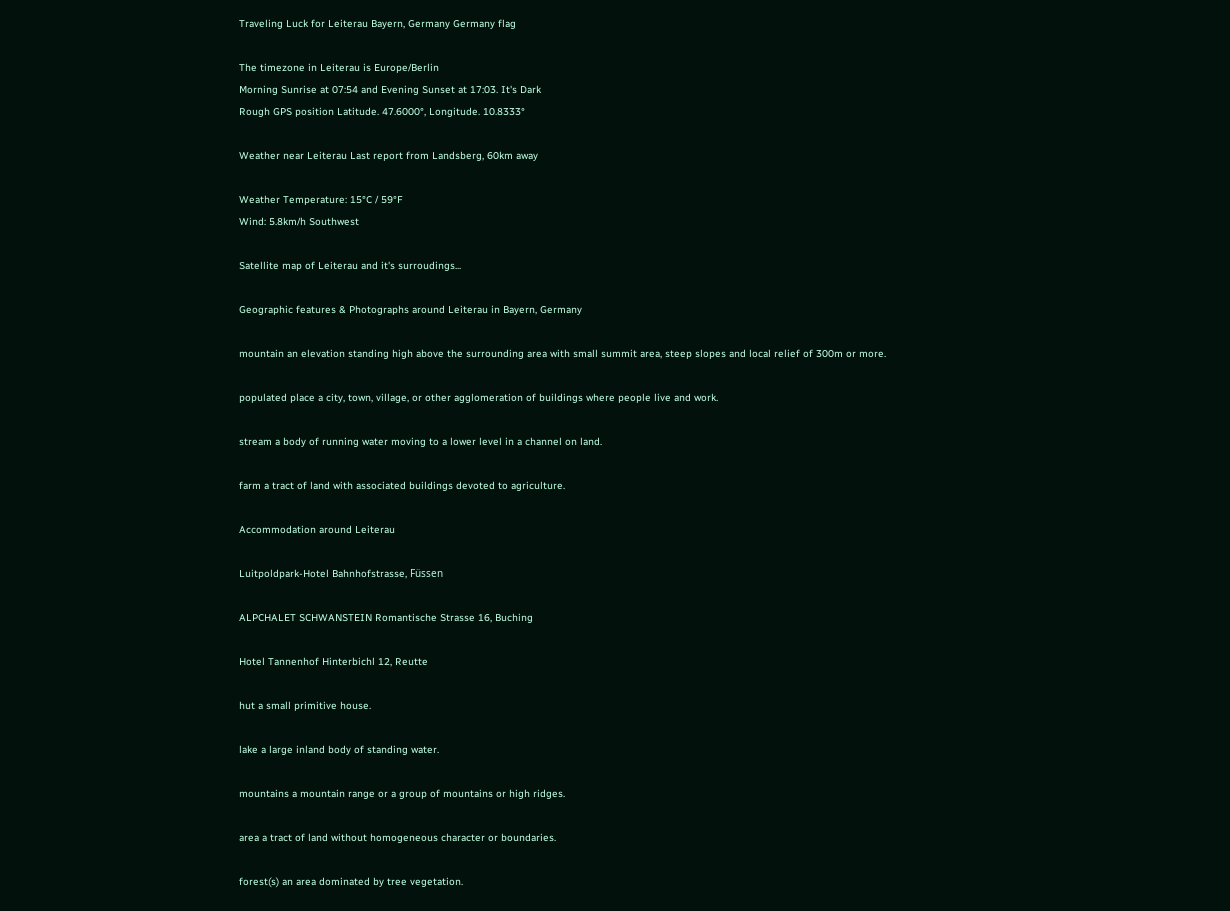Traveling Luck for Leiterau Bayern, Germany Germany flag

The timezone in Leiterau is Europe/Berlin
Morning Sunrise at 07:54 and Evening Sunset at 17:03. It's Dark
Rough GPS position Latitude. 47.6000°, Longitude. 10.8333°

Weather near Leiterau Last report from Landsberg, 60km away

Weather Temperature: 15°C / 59°F
Wind: 5.8km/h Southwest

Satellite map of Leiterau and it's surroudings...

Geographic features & Photographs around Leiterau in Bayern, Germany

mountain an elevation standing high above the surrounding area with small summit area, steep slopes and local relief of 300m or more.

populated place a city, town, village, or other agglomeration of buildings where people live and work.

stream a body of running water moving to a lower level in a channel on land.

farm a tract of land with associated buildings devoted to agriculture.

Accommodation around Leiterau

Luitpoldpark-Hotel Bahnhofstrasse, Füssen

ALPCHALET SCHWANSTEIN Romantische Strasse 16, Buching

Hotel Tannenhof Hinterbichl 12, Reutte

hut a small primitive house.

lake a large inland body of standing water.

mountains a mountain range or a group of mountains or high ridges.

area a tract of land without homogeneous character or boundaries.

forest(s) an area dominated by tree vegetation.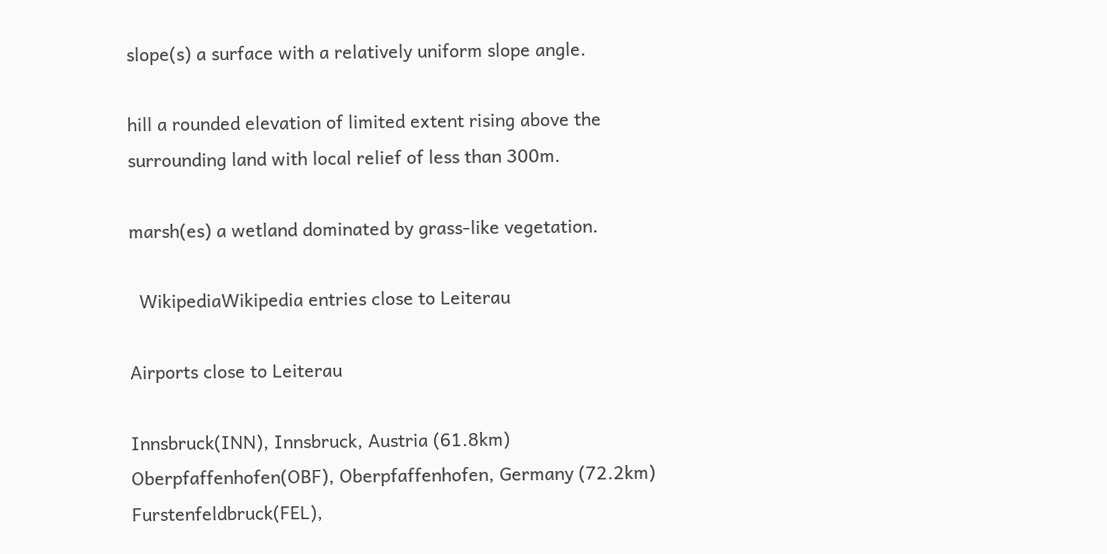slope(s) a surface with a relatively uniform slope angle.

hill a rounded elevation of limited extent rising above the surrounding land with local relief of less than 300m.

marsh(es) a wetland dominated by grass-like vegetation.

  WikipediaWikipedia entries close to Leiterau

Airports close to Leiterau

Innsbruck(INN), Innsbruck, Austria (61.8km)
Oberpfaffenhofen(OBF), Oberpfaffenhofen, Germany (72.2km)
Furstenfeldbruck(FEL),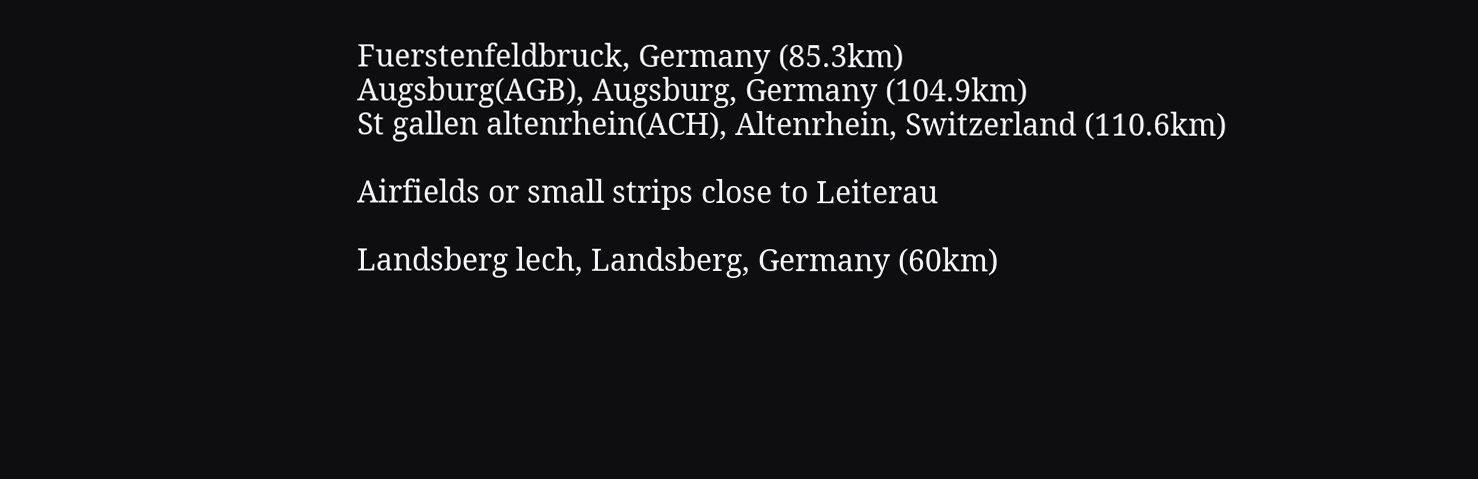Fuerstenfeldbruck, Germany (85.3km)
Augsburg(AGB), Augsburg, Germany (104.9km)
St gallen altenrhein(ACH), Altenrhein, Switzerland (110.6km)

Airfields or small strips close to Leiterau

Landsberg lech, Landsberg, Germany (60km)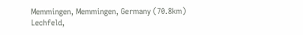Memmingen, Memmingen, Germany (70.8km)
Lechfeld,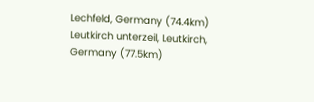Lechfeld, Germany (74.4km)
Leutkirch unterzeil, Leutkirch, Germany (77.5km)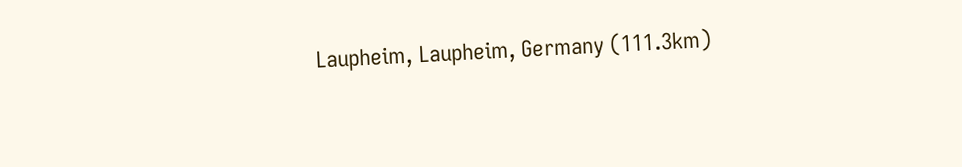Laupheim, Laupheim, Germany (111.3km)